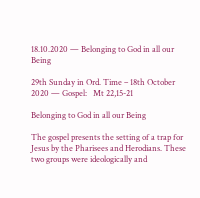18.10.2020 — Belonging to God in all our Being

29th Sunday in Ord. Time – 18th October 2020 — Gospel:   Mt 22,15-21

Belonging to God in all our Being

The gospel presents the setting of a trap for Jesus by the Pharisees and Herodians. These two groups were ideologically and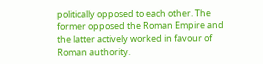politically opposed to each other. The former opposed the Roman Empire and the latter actively worked in favour of Roman authority.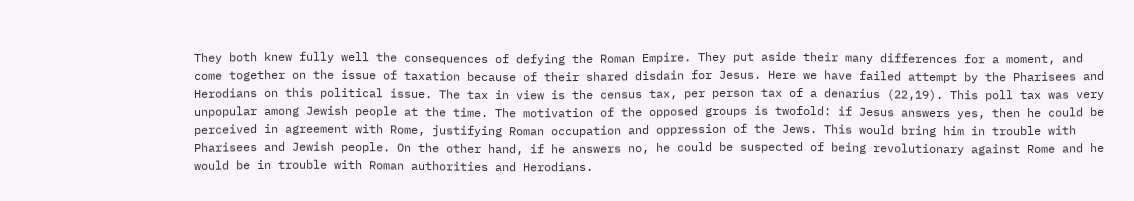They both knew fully well the consequences of defying the Roman Empire. They put aside their many differences for a moment, and come together on the issue of taxation because of their shared disdain for Jesus. Here we have failed attempt by the Pharisees and Herodians on this political issue. The tax in view is the census tax, per person tax of a denarius (22,19). This poll tax was very unpopular among Jewish people at the time. The motivation of the opposed groups is twofold: if Jesus answers yes, then he could be perceived in agreement with Rome, justifying Roman occupation and oppression of the Jews. This would bring him in trouble with Pharisees and Jewish people. On the other hand, if he answers no, he could be suspected of being revolutionary against Rome and he would be in trouble with Roman authorities and Herodians.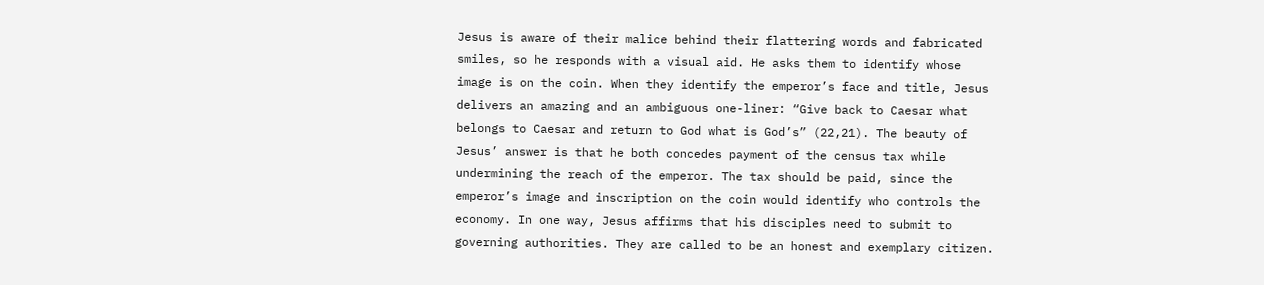Jesus is aware of their malice behind their flattering words and fabricated smiles, so he responds with a visual aid. He asks them to identify whose image is on the coin. When they identify the emperor’s face and title, Jesus delivers an amazing and an ambiguous one-liner: “Give back to Caesar what belongs to Caesar and return to God what is God’s” (22,21). The beauty of Jesus’ answer is that he both concedes payment of the census tax while undermining the reach of the emperor. The tax should be paid, since the emperor’s image and inscription on the coin would identify who controls the economy. In one way, Jesus affirms that his disciples need to submit to governing authorities. They are called to be an honest and exemplary citizen.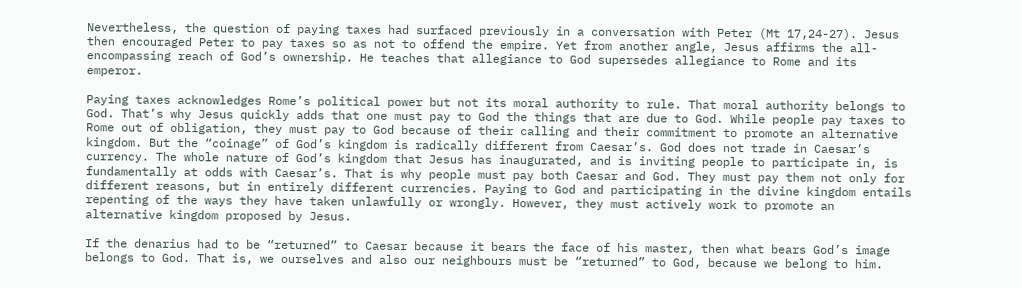Nevertheless, the question of paying taxes had surfaced previously in a conversation with Peter (Mt 17,24-27). Jesus then encouraged Peter to pay taxes so as not to offend the empire. Yet from another angle, Jesus affirms the all-encompassing reach of God’s ownership. He teaches that allegiance to God supersedes allegiance to Rome and its emperor.

Paying taxes acknowledges Rome’s political power but not its moral authority to rule. That moral authority belongs to God. That’s why Jesus quickly adds that one must pay to God the things that are due to God. While people pay taxes to Rome out of obligation, they must pay to God because of their calling and their commitment to promote an alternative kingdom. But the “coinage” of God’s kingdom is radically different from Caesar’s. God does not trade in Caesar’s currency. The whole nature of God’s kingdom that Jesus has inaugurated, and is inviting people to participate in, is fundamentally at odds with Caesar’s. That is why people must pay both Caesar and God. They must pay them not only for different reasons, but in entirely different currencies. Paying to God and participating in the divine kingdom entails repenting of the ways they have taken unlawfully or wrongly. However, they must actively work to promote an alternative kingdom proposed by Jesus.

If the denarius had to be “returned” to Caesar because it bears the face of his master, then what bears God’s image belongs to God. That is, we ourselves and also our neighbours must be “returned” to God, because we belong to him.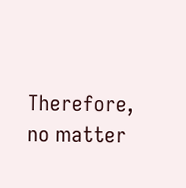Therefore, no matter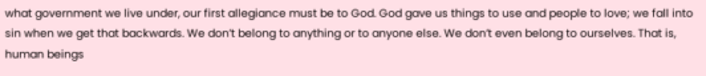what government we live under, our first allegiance must be to God. God gave us things to use and people to love; we fall into sin when we get that backwards. We don’t belong to anything or to anyone else. We don’t even belong to ourselves. That is, human beings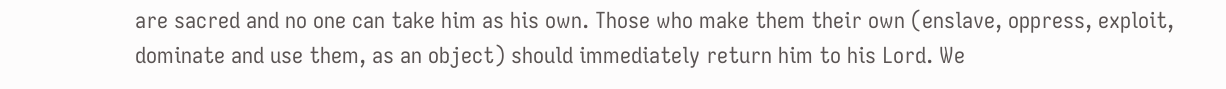are sacred and no one can take him as his own. Those who make them their own (enslave, oppress, exploit, dominate and use them, as an object) should immediately return him to his Lord. We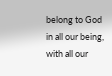belong to God in all our being, with all our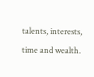talents, interests, time and wealth.